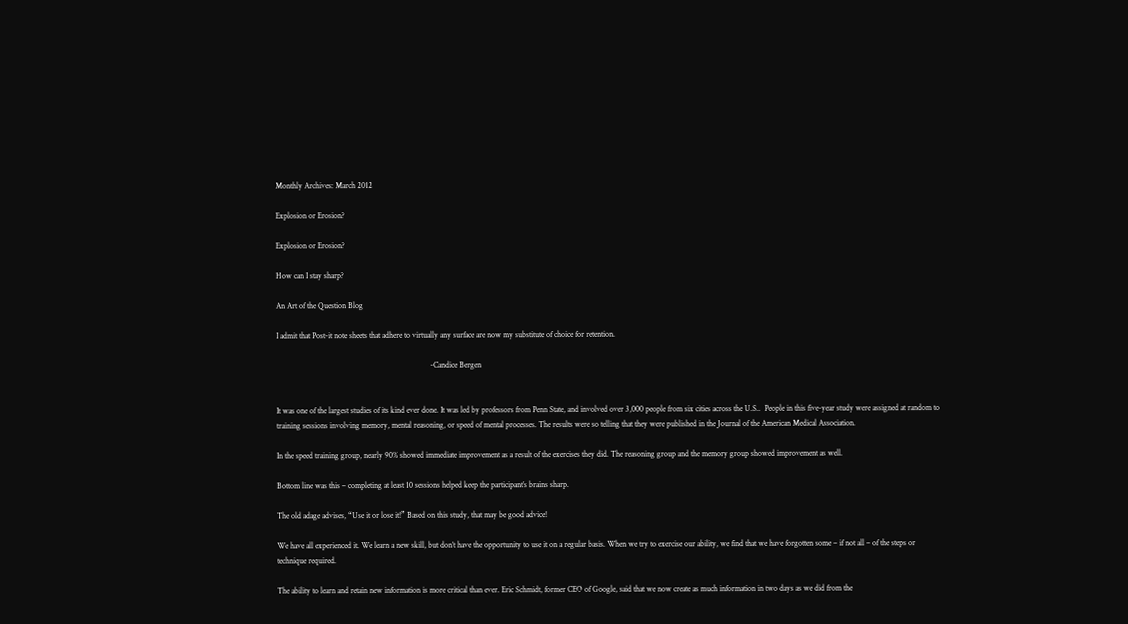Monthly Archives: March 2012

Explosion or Erosion?

Explosion or Erosion?

How can I stay sharp?

An Art of the Question Blog

I admit that Post-it note sheets that adhere to virtually any surface are now my substitute of choice for retention.

                                                                             -Candice Bergen


It was one of the largest studies of its kind ever done. It was led by professors from Penn State, and involved over 3,000 people from six cities across the U.S..  People in this five-year study were assigned at random to training sessions involving memory, mental reasoning, or speed of mental processes. The results were so telling that they were published in the Journal of the American Medical Association.

In the speed training group, nearly 90% showed immediate improvement as a result of the exercises they did. The reasoning group and the memory group showed improvement as well.

Bottom line was this – completing at least 10 sessions helped keep the participant’s brains sharp.

The old adage advises, “Use it or lose it!” Based on this study, that may be good advice!

We have all experienced it. We learn a new skill, but don’t have the opportunity to use it on a regular basis. When we try to exercise our ability, we find that we have forgotten some – if not all – of the steps or technique required.

The ability to learn and retain new information is more critical than ever. Eric Schmidt, former CEO of Google, said that we now create as much information in two days as we did from the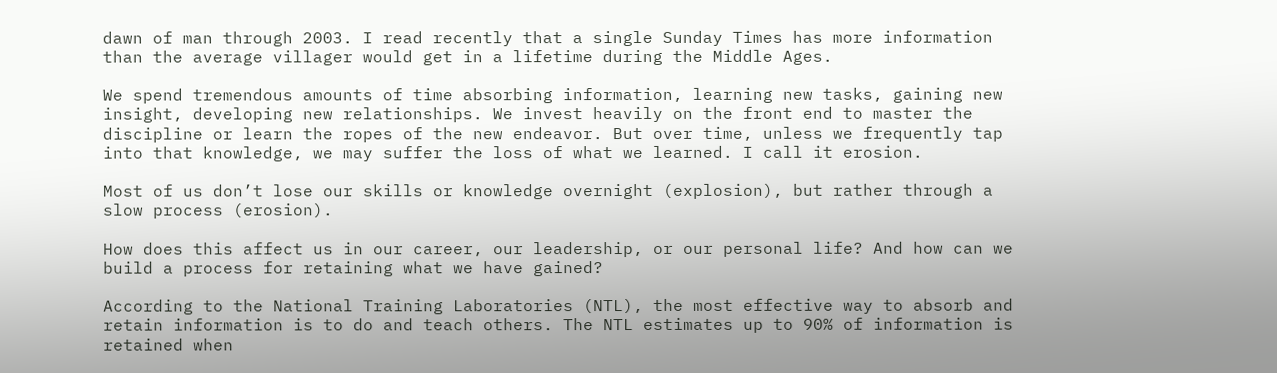dawn of man through 2003. I read recently that a single Sunday Times has more information than the average villager would get in a lifetime during the Middle Ages.

We spend tremendous amounts of time absorbing information, learning new tasks, gaining new insight, developing new relationships. We invest heavily on the front end to master the discipline or learn the ropes of the new endeavor. But over time, unless we frequently tap into that knowledge, we may suffer the loss of what we learned. I call it erosion.

Most of us don’t lose our skills or knowledge overnight (explosion), but rather through a slow process (erosion).

How does this affect us in our career, our leadership, or our personal life? And how can we build a process for retaining what we have gained?

According to the National Training Laboratories (NTL), the most effective way to absorb and retain information is to do and teach others. The NTL estimates up to 90% of information is retained when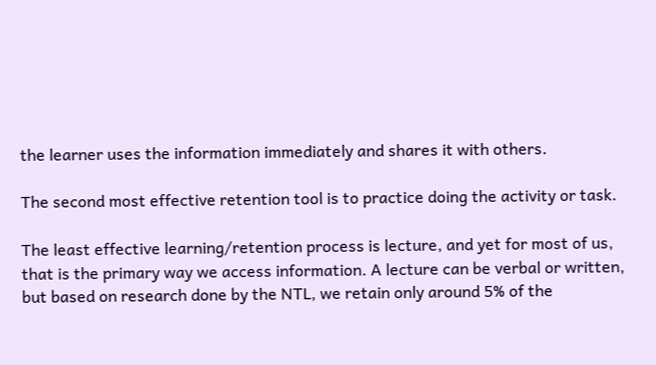the learner uses the information immediately and shares it with others.

The second most effective retention tool is to practice doing the activity or task.

The least effective learning/retention process is lecture, and yet for most of us, that is the primary way we access information. A lecture can be verbal or written, but based on research done by the NTL, we retain only around 5% of the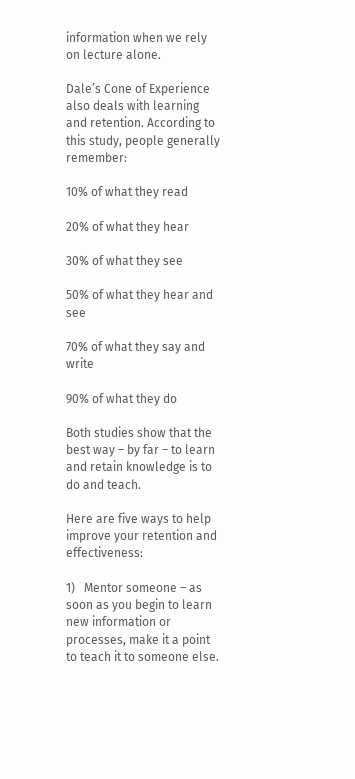information when we rely on lecture alone.

Dale’s Cone of Experience also deals with learning and retention. According to this study, people generally remember:

10% of what they read

20% of what they hear

30% of what they see

50% of what they hear and see

70% of what they say and write

90% of what they do

Both studies show that the best way – by far – to learn and retain knowledge is to do and teach.

Here are five ways to help improve your retention and effectiveness:

1)   Mentor someone – as soon as you begin to learn new information or processes, make it a point to teach it to someone else.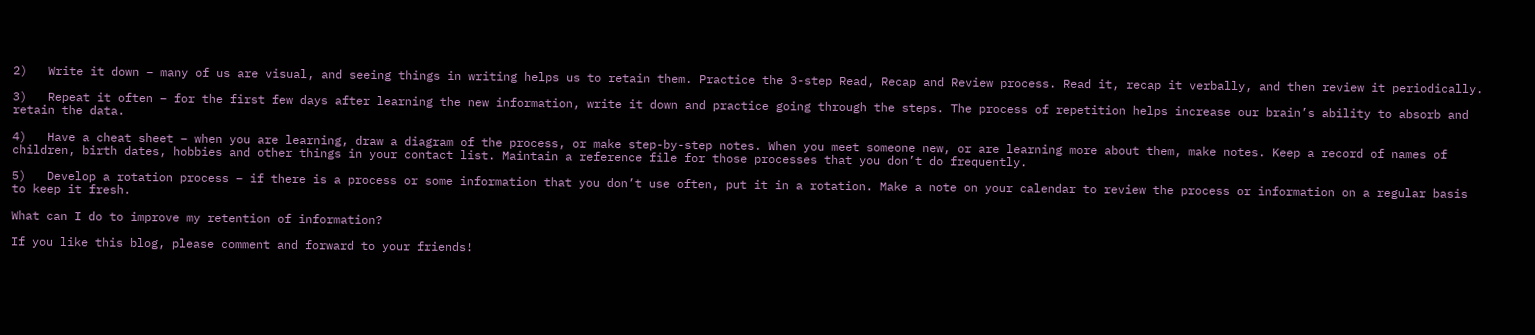2)   Write it down – many of us are visual, and seeing things in writing helps us to retain them. Practice the 3-step Read, Recap and Review process. Read it, recap it verbally, and then review it periodically.

3)   Repeat it often – for the first few days after learning the new information, write it down and practice going through the steps. The process of repetition helps increase our brain’s ability to absorb and retain the data.

4)   Have a cheat sheet – when you are learning, draw a diagram of the process, or make step-by-step notes. When you meet someone new, or are learning more about them, make notes. Keep a record of names of children, birth dates, hobbies and other things in your contact list. Maintain a reference file for those processes that you don’t do frequently.

5)   Develop a rotation process – if there is a process or some information that you don’t use often, put it in a rotation. Make a note on your calendar to review the process or information on a regular basis to keep it fresh.

What can I do to improve my retention of information?

If you like this blog, please comment and forward to your friends!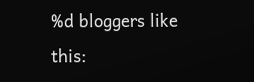%d bloggers like this: